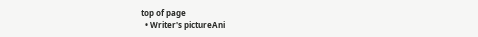top of page
  • Writer's pictureAni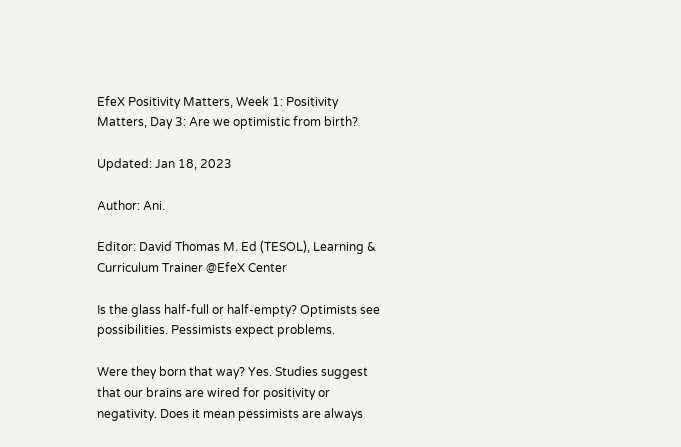EfeX Positivity Matters, Week 1: Positivity Matters, Day 3: Are we optimistic from birth?

Updated: Jan 18, 2023

Author: Ani.

Editor: David Thomas M. Ed (TESOL), Learning & Curriculum Trainer @EfeX Center

Is the glass half-full or half-empty? Optimists see possibilities. Pessimists expect problems.

Were they born that way? Yes. Studies suggest that our brains are wired for positivity or negativity. Does it mean pessimists are always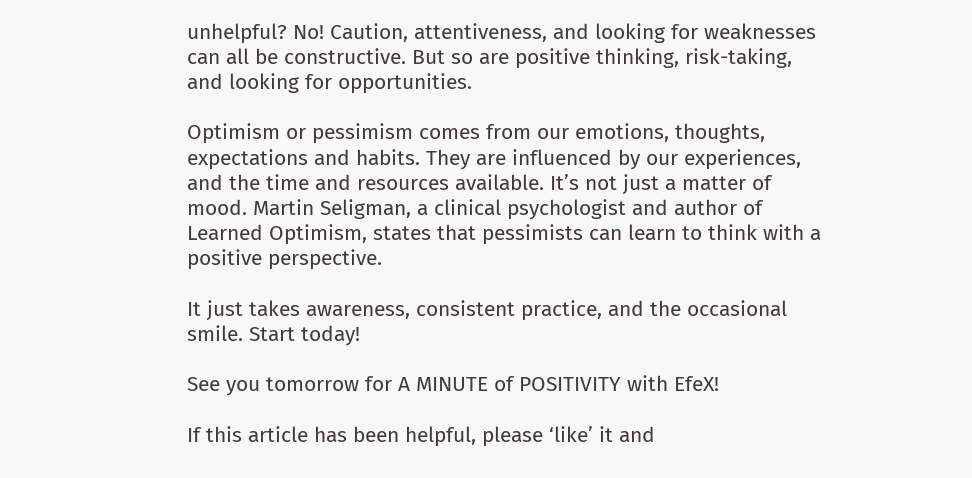unhelpful? No! Caution, attentiveness, and looking for weaknesses can all be constructive. But so are positive thinking, risk-taking, and looking for opportunities.

Optimism or pessimism comes from our emotions, thoughts, expectations and habits. They are influenced by our experiences, and the time and resources available. It’s not just a matter of mood. Martin Seligman, a clinical psychologist and author of Learned Optimism, states that pessimists can learn to think with a positive perspective.

It just takes awareness, consistent practice, and the occasional smile. Start today!

See you tomorrow for A MINUTE of POSITIVITY with EfeX!

If this article has been helpful, please ‘like’ it and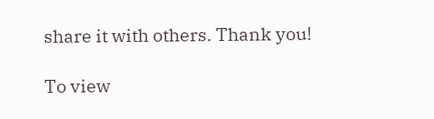share it with others. Thank you!

To view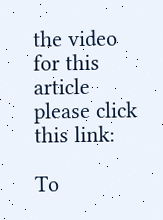the video for this article please click this link:

To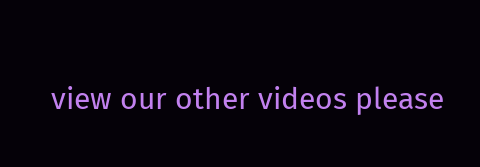view our other videos please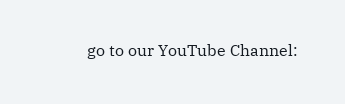go to our YouTube Channel: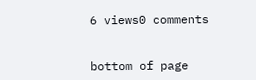6 views0 comments


bottom of page